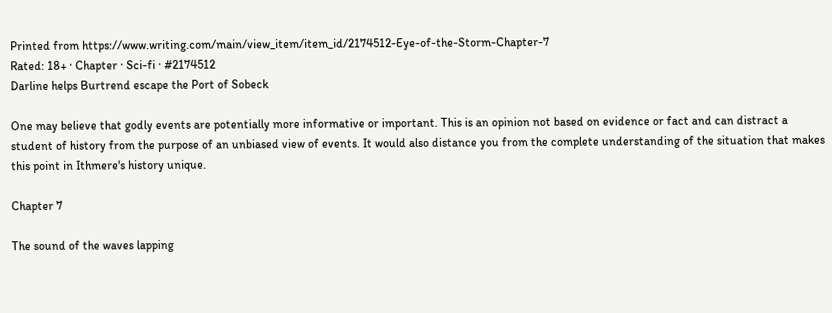Printed from https://www.writing.com/main/view_item/item_id/2174512-Eye-of-the-Storm-Chapter-7
Rated: 18+ · Chapter · Sci-fi · #2174512
Darline helps Burtrend escape the Port of Sobeck

One may believe that godly events are potentially more informative or important. This is an opinion not based on evidence or fact and can distract a student of history from the purpose of an unbiased view of events. It would also distance you from the complete understanding of the situation that makes this point in Ithmere's history unique.

Chapter 7

The sound of the waves lapping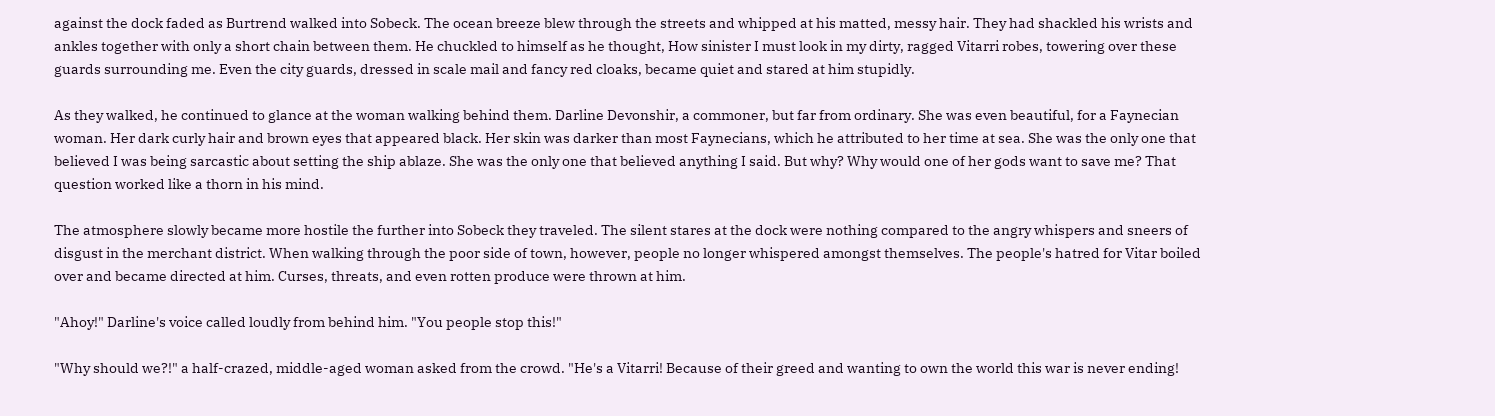against the dock faded as Burtrend walked into Sobeck. The ocean breeze blew through the streets and whipped at his matted, messy hair. They had shackled his wrists and ankles together with only a short chain between them. He chuckled to himself as he thought, How sinister I must look in my dirty, ragged Vitarri robes, towering over these guards surrounding me. Even the city guards, dressed in scale mail and fancy red cloaks, became quiet and stared at him stupidly.

As they walked, he continued to glance at the woman walking behind them. Darline Devonshir, a commoner, but far from ordinary. She was even beautiful, for a Faynecian woman. Her dark curly hair and brown eyes that appeared black. Her skin was darker than most Faynecians, which he attributed to her time at sea. She was the only one that believed I was being sarcastic about setting the ship ablaze. She was the only one that believed anything I said. But why? Why would one of her gods want to save me? That question worked like a thorn in his mind.

The atmosphere slowly became more hostile the further into Sobeck they traveled. The silent stares at the dock were nothing compared to the angry whispers and sneers of disgust in the merchant district. When walking through the poor side of town, however, people no longer whispered amongst themselves. The people's hatred for Vitar boiled over and became directed at him. Curses, threats, and even rotten produce were thrown at him.

"Ahoy!" Darline's voice called loudly from behind him. "You people stop this!"

"Why should we?!" a half-crazed, middle-aged woman asked from the crowd. "He's a Vitarri! Because of their greed and wanting to own the world this war is never ending!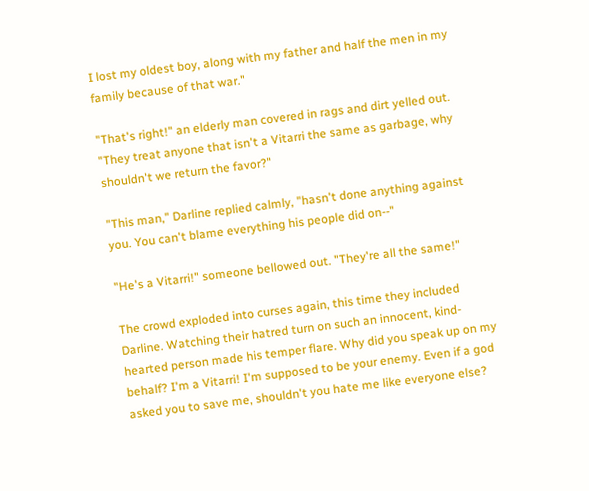I lost my oldest boy, along with my father and half the men in my family because of that war."

"That's right!" an elderly man covered in rags and dirt yelled out. "They treat anyone that isn't a Vitarri the same as garbage, why shouldn't we return the favor?"

"This man," Darline replied calmly, "hasn't done anything against you. You can't blame everything his people did on--"

"He's a Vitarri!" someone bellowed out. "They're all the same!"

The crowd exploded into curses again, this time they included Darline. Watching their hatred turn on such an innocent, kind-hearted person made his temper flare. Why did you speak up on my behalf? I'm a Vitarri! I'm supposed to be your enemy. Even if a god asked you to save me, shouldn't you hate me like everyone else?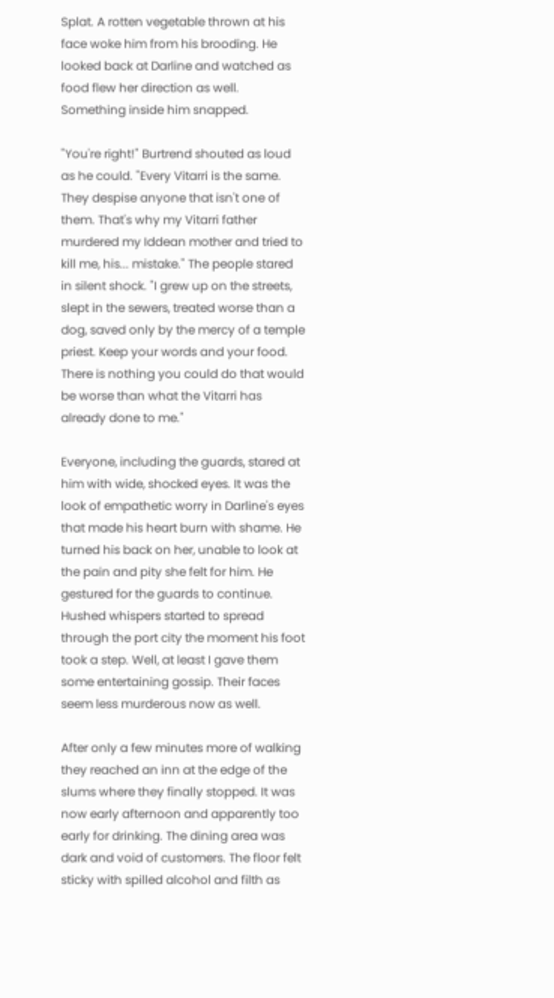Splat. A rotten vegetable thrown at his face woke him from his brooding. He looked back at Darline and watched as food flew her direction as well. Something inside him snapped.

"You're right!" Burtrend shouted as loud as he could. "Every Vitarri is the same. They despise anyone that isn't one of them. That's why my Vitarri father murdered my Iddean mother and tried to kill me, his... mistake." The people stared in silent shock. "I grew up on the streets, slept in the sewers, treated worse than a dog, saved only by the mercy of a temple priest. Keep your words and your food. There is nothing you could do that would be worse than what the Vitarri has already done to me."

Everyone, including the guards, stared at him with wide, shocked eyes. It was the look of empathetic worry in Darline's eyes that made his heart burn with shame. He turned his back on her, unable to look at the pain and pity she felt for him. He gestured for the guards to continue. Hushed whispers started to spread through the port city the moment his foot took a step. Well, at least I gave them some entertaining gossip. Their faces seem less murderous now as well.

After only a few minutes more of walking they reached an inn at the edge of the slums where they finally stopped. It was now early afternoon and apparently too early for drinking. The dining area was dark and void of customers. The floor felt sticky with spilled alcohol and filth as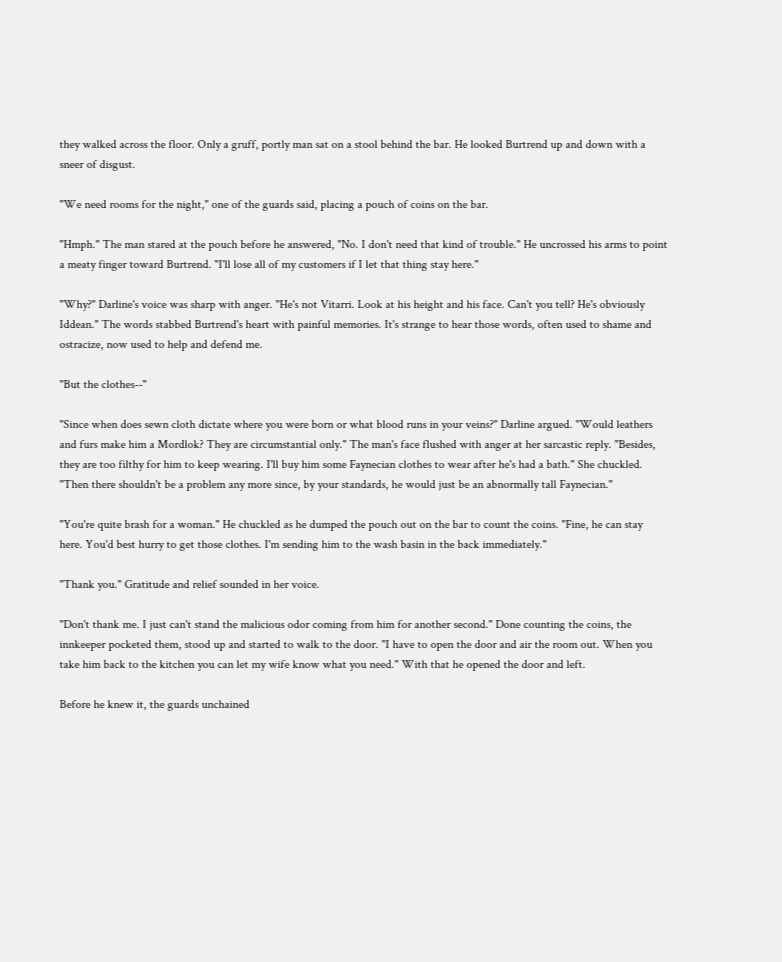they walked across the floor. Only a gruff, portly man sat on a stool behind the bar. He looked Burtrend up and down with a sneer of disgust.

"We need rooms for the night," one of the guards said, placing a pouch of coins on the bar.

"Hmph." The man stared at the pouch before he answered, "No. I don't need that kind of trouble." He uncrossed his arms to point a meaty finger toward Burtrend. "I'll lose all of my customers if I let that thing stay here."

"Why?" Darline's voice was sharp with anger. "He's not Vitarri. Look at his height and his face. Can't you tell? He's obviously Iddean." The words stabbed Burtrend's heart with painful memories. It's strange to hear those words, often used to shame and ostracize, now used to help and defend me.

"But the clothes--"

"Since when does sewn cloth dictate where you were born or what blood runs in your veins?" Darline argued. "Would leathers and furs make him a Mordlok? They are circumstantial only." The man's face flushed with anger at her sarcastic reply. "Besides, they are too filthy for him to keep wearing. I'll buy him some Faynecian clothes to wear after he's had a bath." She chuckled. "Then there shouldn't be a problem any more since, by your standards, he would just be an abnormally tall Faynecian."

"You're quite brash for a woman." He chuckled as he dumped the pouch out on the bar to count the coins. "Fine, he can stay here. You'd best hurry to get those clothes. I'm sending him to the wash basin in the back immediately."

"Thank you." Gratitude and relief sounded in her voice.

"Don't thank me. I just can't stand the malicious odor coming from him for another second." Done counting the coins, the innkeeper pocketed them, stood up and started to walk to the door. "I have to open the door and air the room out. When you take him back to the kitchen you can let my wife know what you need." With that he opened the door and left.

Before he knew it, the guards unchained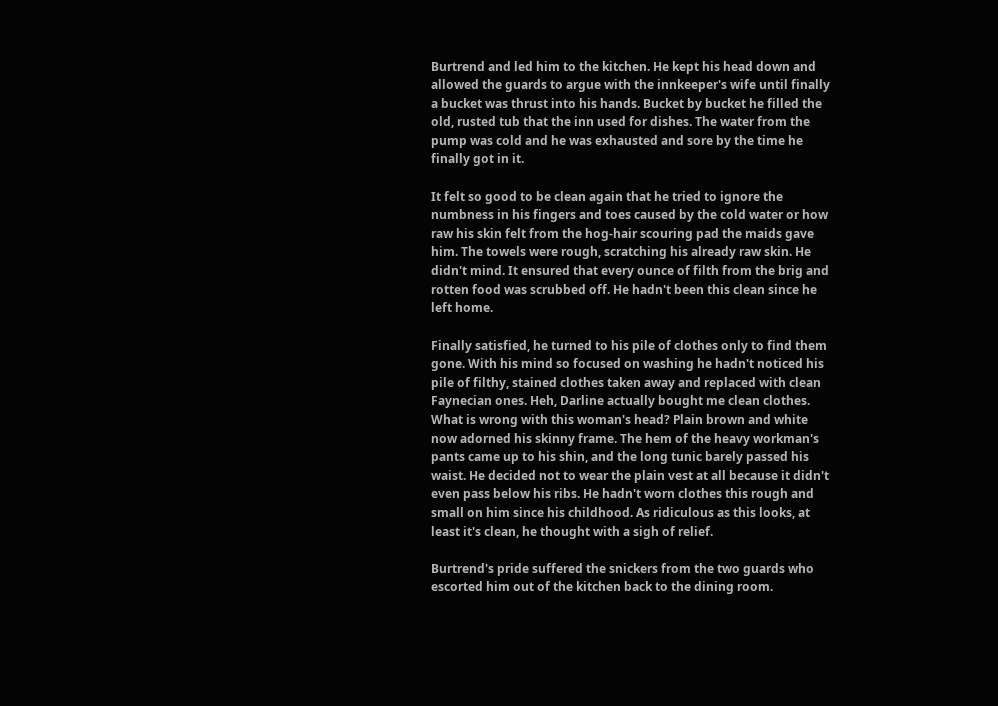Burtrend and led him to the kitchen. He kept his head down and allowed the guards to argue with the innkeeper's wife until finally a bucket was thrust into his hands. Bucket by bucket he filled the old, rusted tub that the inn used for dishes. The water from the pump was cold and he was exhausted and sore by the time he finally got in it.

It felt so good to be clean again that he tried to ignore the numbness in his fingers and toes caused by the cold water or how raw his skin felt from the hog-hair scouring pad the maids gave him. The towels were rough, scratching his already raw skin. He didn't mind. It ensured that every ounce of filth from the brig and rotten food was scrubbed off. He hadn't been this clean since he left home.

Finally satisfied, he turned to his pile of clothes only to find them gone. With his mind so focused on washing he hadn't noticed his pile of filthy, stained clothes taken away and replaced with clean Faynecian ones. Heh, Darline actually bought me clean clothes. What is wrong with this woman's head? Plain brown and white now adorned his skinny frame. The hem of the heavy workman's pants came up to his shin, and the long tunic barely passed his waist. He decided not to wear the plain vest at all because it didn't even pass below his ribs. He hadn't worn clothes this rough and small on him since his childhood. As ridiculous as this looks, at least it's clean, he thought with a sigh of relief.

Burtrend's pride suffered the snickers from the two guards who escorted him out of the kitchen back to the dining room.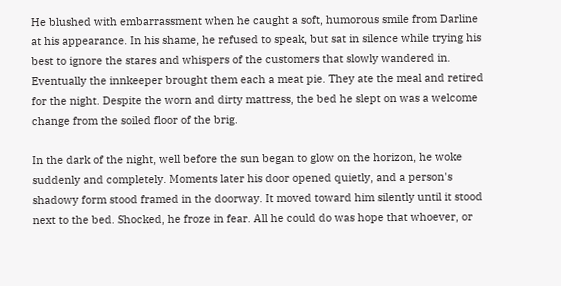He blushed with embarrassment when he caught a soft, humorous smile from Darline at his appearance. In his shame, he refused to speak, but sat in silence while trying his best to ignore the stares and whispers of the customers that slowly wandered in. Eventually the innkeeper brought them each a meat pie. They ate the meal and retired for the night. Despite the worn and dirty mattress, the bed he slept on was a welcome change from the soiled floor of the brig.

In the dark of the night, well before the sun began to glow on the horizon, he woke suddenly and completely. Moments later his door opened quietly, and a person's shadowy form stood framed in the doorway. It moved toward him silently until it stood next to the bed. Shocked, he froze in fear. All he could do was hope that whoever, or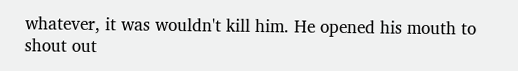whatever, it was wouldn't kill him. He opened his mouth to shout out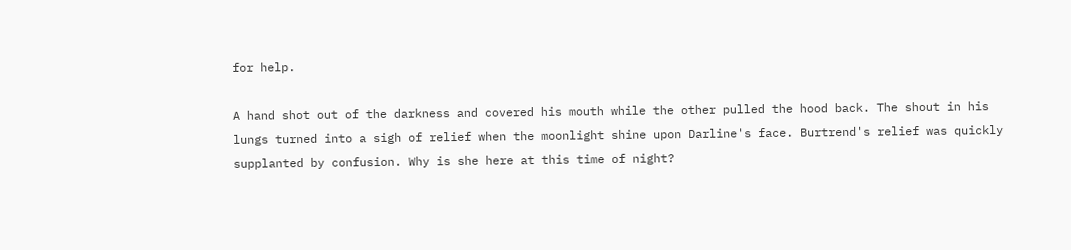for help.

A hand shot out of the darkness and covered his mouth while the other pulled the hood back. The shout in his lungs turned into a sigh of relief when the moonlight shine upon Darline's face. Burtrend's relief was quickly supplanted by confusion. Why is she here at this time of night?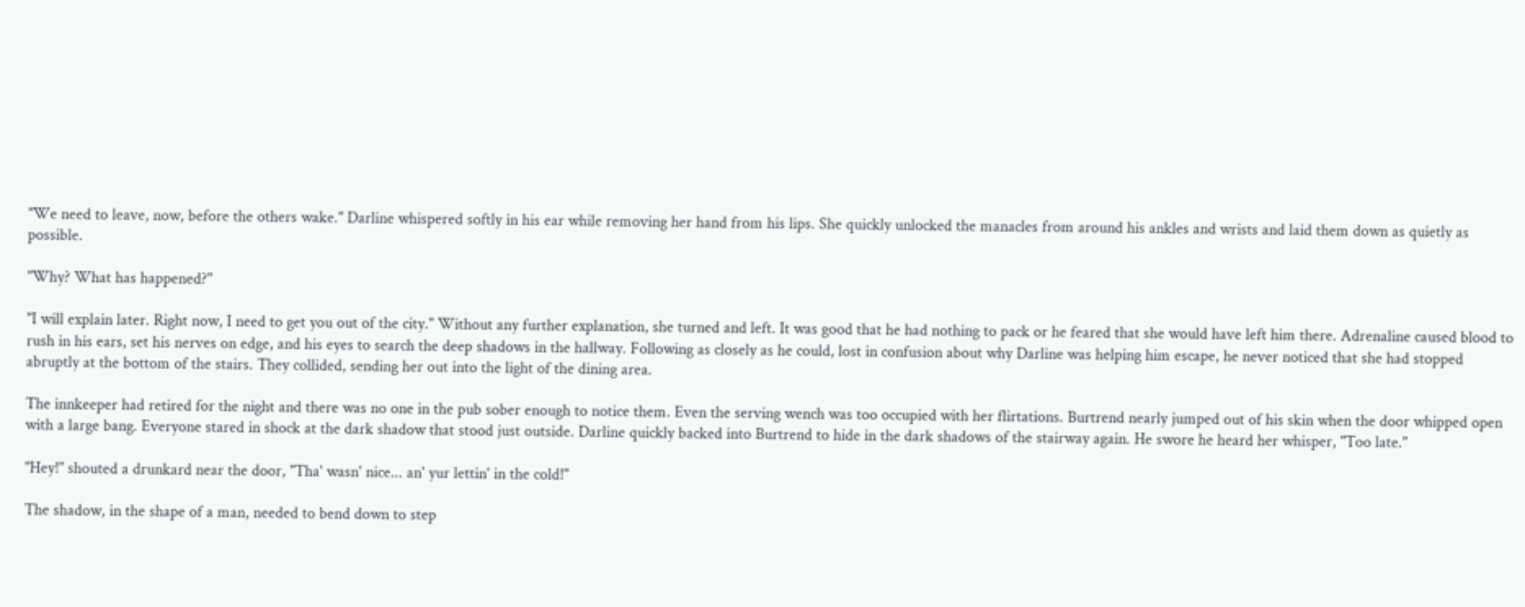"We need to leave, now, before the others wake." Darline whispered softly in his ear while removing her hand from his lips. She quickly unlocked the manacles from around his ankles and wrists and laid them down as quietly as possible.

"Why? What has happened?"

"I will explain later. Right now, I need to get you out of the city." Without any further explanation, she turned and left. It was good that he had nothing to pack or he feared that she would have left him there. Adrenaline caused blood to rush in his ears, set his nerves on edge, and his eyes to search the deep shadows in the hallway. Following as closely as he could, lost in confusion about why Darline was helping him escape, he never noticed that she had stopped abruptly at the bottom of the stairs. They collided, sending her out into the light of the dining area.

The innkeeper had retired for the night and there was no one in the pub sober enough to notice them. Even the serving wench was too occupied with her flirtations. Burtrend nearly jumped out of his skin when the door whipped open with a large bang. Everyone stared in shock at the dark shadow that stood just outside. Darline quickly backed into Burtrend to hide in the dark shadows of the stairway again. He swore he heard her whisper, "Too late."

"Hey!" shouted a drunkard near the door, "Tha' wasn' nice... an' yur lettin' in the cold!"

The shadow, in the shape of a man, needed to bend down to step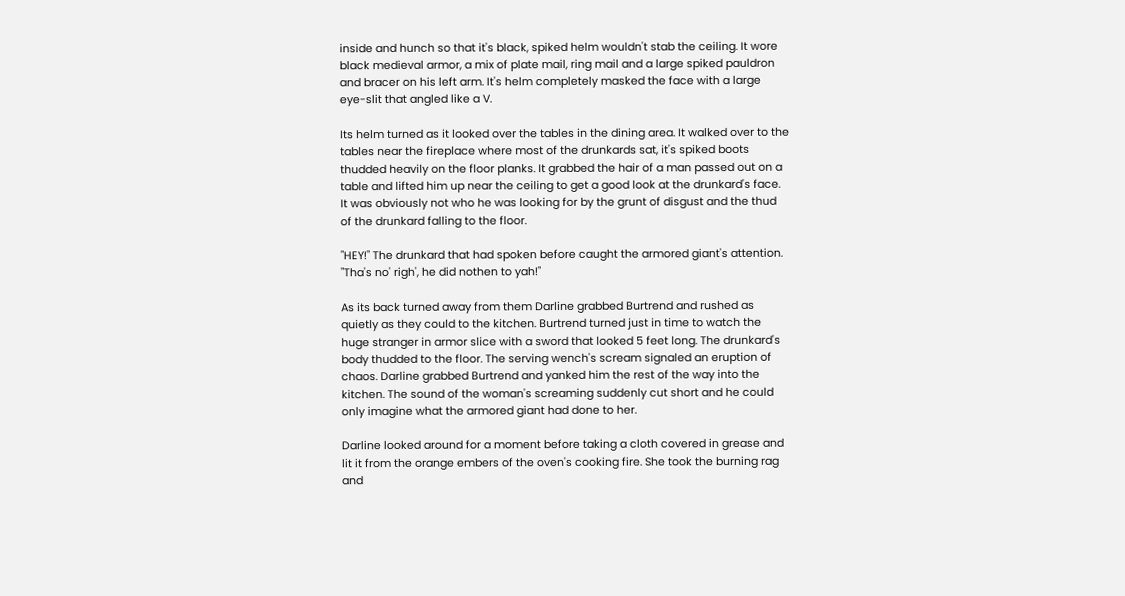inside and hunch so that it's black, spiked helm wouldn't stab the ceiling. It wore black medieval armor, a mix of plate mail, ring mail and a large spiked pauldron and bracer on his left arm. It's helm completely masked the face with a large eye-slit that angled like a V.

Its helm turned as it looked over the tables in the dining area. It walked over to the tables near the fireplace where most of the drunkards sat, it's spiked boots thudded heavily on the floor planks. It grabbed the hair of a man passed out on a table and lifted him up near the ceiling to get a good look at the drunkard's face. It was obviously not who he was looking for by the grunt of disgust and the thud of the drunkard falling to the floor.

"HEY!" The drunkard that had spoken before caught the armored giant's attention. "Tha's no' righ', he did nothen to yah!"

As its back turned away from them Darline grabbed Burtrend and rushed as quietly as they could to the kitchen. Burtrend turned just in time to watch the huge stranger in armor slice with a sword that looked 5 feet long. The drunkard's body thudded to the floor. The serving wench's scream signaled an eruption of chaos. Darline grabbed Burtrend and yanked him the rest of the way into the kitchen. The sound of the woman's screaming suddenly cut short and he could only imagine what the armored giant had done to her.

Darline looked around for a moment before taking a cloth covered in grease and lit it from the orange embers of the oven's cooking fire. She took the burning rag and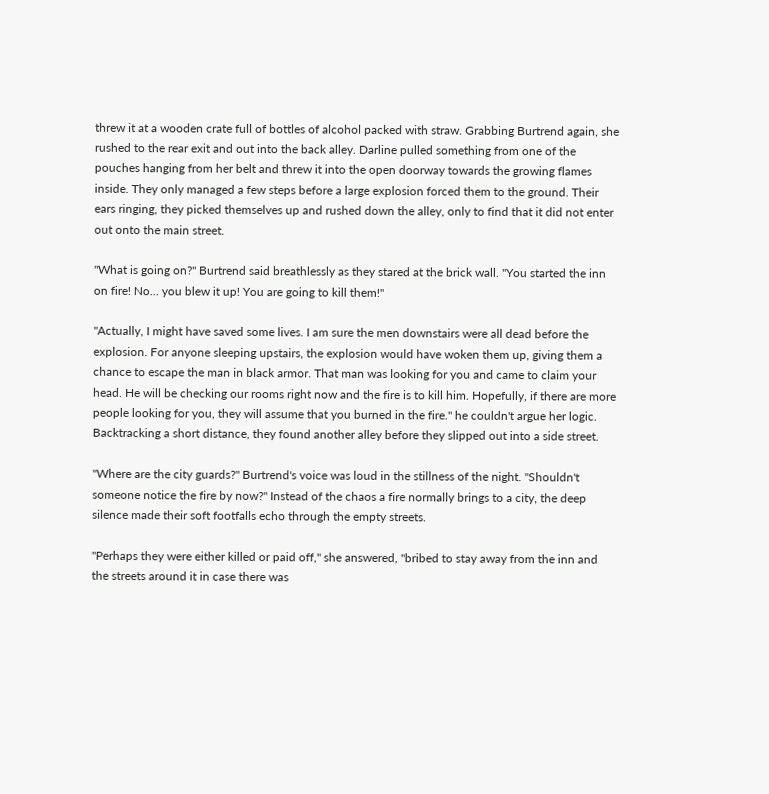threw it at a wooden crate full of bottles of alcohol packed with straw. Grabbing Burtrend again, she rushed to the rear exit and out into the back alley. Darline pulled something from one of the pouches hanging from her belt and threw it into the open doorway towards the growing flames inside. They only managed a few steps before a large explosion forced them to the ground. Their ears ringing, they picked themselves up and rushed down the alley, only to find that it did not enter out onto the main street.

"What is going on?" Burtrend said breathlessly as they stared at the brick wall. "You started the inn on fire! No... you blew it up! You are going to kill them!"

"Actually, I might have saved some lives. I am sure the men downstairs were all dead before the explosion. For anyone sleeping upstairs, the explosion would have woken them up, giving them a chance to escape the man in black armor. That man was looking for you and came to claim your head. He will be checking our rooms right now and the fire is to kill him. Hopefully, if there are more people looking for you, they will assume that you burned in the fire." he couldn't argue her logic. Backtracking a short distance, they found another alley before they slipped out into a side street.

"Where are the city guards?" Burtrend's voice was loud in the stillness of the night. "Shouldn't someone notice the fire by now?" Instead of the chaos a fire normally brings to a city, the deep silence made their soft footfalls echo through the empty streets.

"Perhaps they were either killed or paid off," she answered, "bribed to stay away from the inn and the streets around it in case there was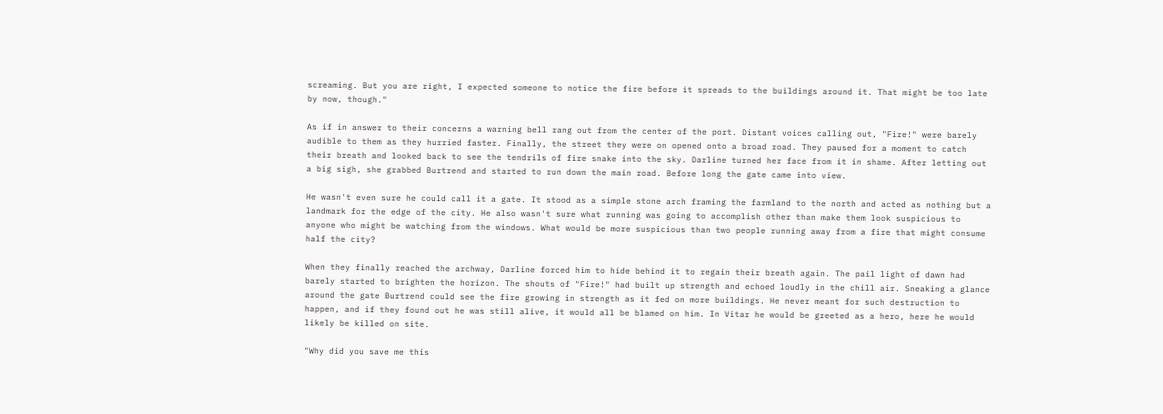screaming. But you are right, I expected someone to notice the fire before it spreads to the buildings around it. That might be too late by now, though."

As if in answer to their concerns a warning bell rang out from the center of the port. Distant voices calling out, "Fire!" were barely audible to them as they hurried faster. Finally, the street they were on opened onto a broad road. They paused for a moment to catch their breath and looked back to see the tendrils of fire snake into the sky. Darline turned her face from it in shame. After letting out a big sigh, she grabbed Burtrend and started to run down the main road. Before long the gate came into view.

He wasn't even sure he could call it a gate. It stood as a simple stone arch framing the farmland to the north and acted as nothing but a landmark for the edge of the city. He also wasn't sure what running was going to accomplish other than make them look suspicious to anyone who might be watching from the windows. What would be more suspicious than two people running away from a fire that might consume half the city?

When they finally reached the archway, Darline forced him to hide behind it to regain their breath again. The pail light of dawn had barely started to brighten the horizon. The shouts of "Fire!" had built up strength and echoed loudly in the chill air. Sneaking a glance around the gate Burtrend could see the fire growing in strength as it fed on more buildings. He never meant for such destruction to happen, and if they found out he was still alive, it would all be blamed on him. In Vitar he would be greeted as a hero, here he would likely be killed on site.

"Why did you save me this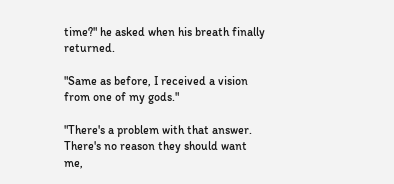time?" he asked when his breath finally returned.

"Same as before, I received a vision from one of my gods."

"There's a problem with that answer. There's no reason they should want me,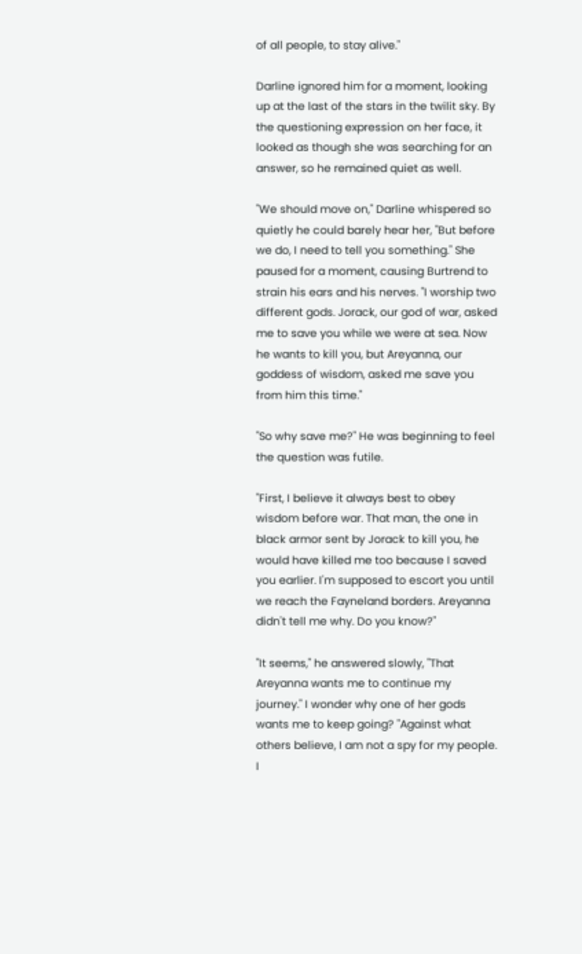of all people, to stay alive."

Darline ignored him for a moment, looking up at the last of the stars in the twilit sky. By the questioning expression on her face, it looked as though she was searching for an answer, so he remained quiet as well.

"We should move on," Darline whispered so quietly he could barely hear her, "But before we do, I need to tell you something." She paused for a moment, causing Burtrend to strain his ears and his nerves. "I worship two different gods. Jorack, our god of war, asked me to save you while we were at sea. Now he wants to kill you, but Areyanna, our goddess of wisdom, asked me save you from him this time."

"So why save me?" He was beginning to feel the question was futile.

"First, I believe it always best to obey wisdom before war. That man, the one in black armor sent by Jorack to kill you, he would have killed me too because I saved you earlier. I'm supposed to escort you until we reach the Fayneland borders. Areyanna didn't tell me why. Do you know?"

"It seems," he answered slowly, "That Areyanna wants me to continue my journey." I wonder why one of her gods wants me to keep going? "Against what others believe, I am not a spy for my people. I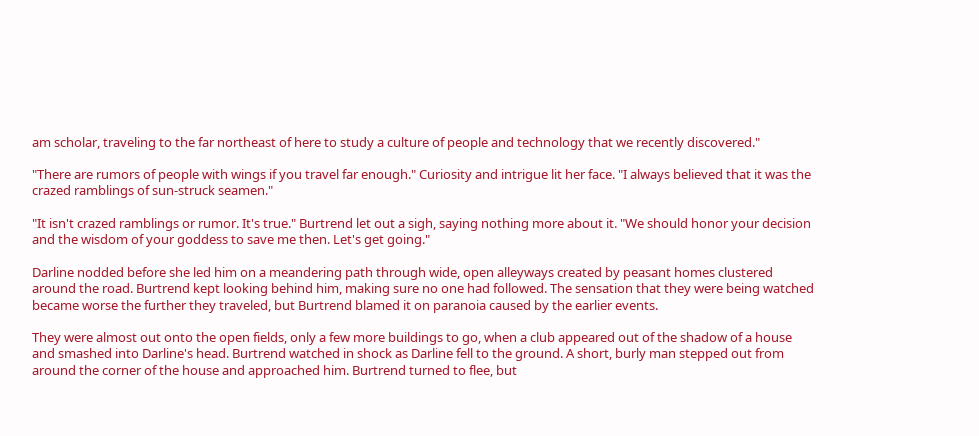am scholar, traveling to the far northeast of here to study a culture of people and technology that we recently discovered."

"There are rumors of people with wings if you travel far enough." Curiosity and intrigue lit her face. "I always believed that it was the crazed ramblings of sun-struck seamen."

"It isn't crazed ramblings or rumor. It's true." Burtrend let out a sigh, saying nothing more about it. "We should honor your decision and the wisdom of your goddess to save me then. Let's get going."

Darline nodded before she led him on a meandering path through wide, open alleyways created by peasant homes clustered around the road. Burtrend kept looking behind him, making sure no one had followed. The sensation that they were being watched became worse the further they traveled, but Burtrend blamed it on paranoia caused by the earlier events.

They were almost out onto the open fields, only a few more buildings to go, when a club appeared out of the shadow of a house and smashed into Darline's head. Burtrend watched in shock as Darline fell to the ground. A short, burly man stepped out from around the corner of the house and approached him. Burtrend turned to flee, but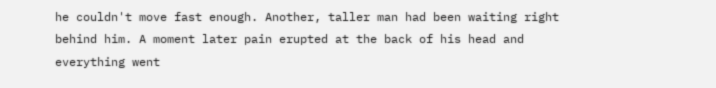he couldn't move fast enough. Another, taller man had been waiting right behind him. A moment later pain erupted at the back of his head and everything went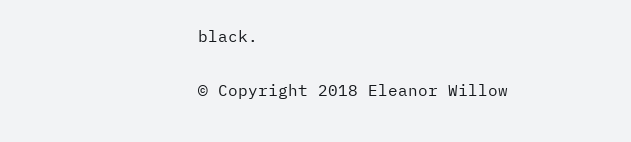black.

© Copyright 2018 Eleanor Willow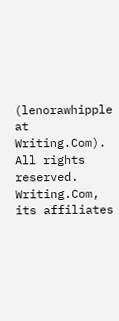(lenorawhipple at Writing.Com). All rights reserved.
Writing.Com, its affiliates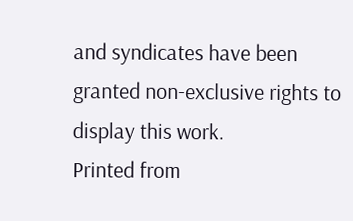and syndicates have been granted non-exclusive rights to display this work.
Printed from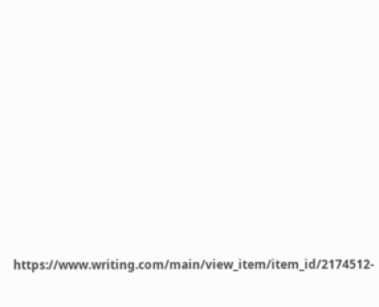https://www.writing.com/main/view_item/item_id/2174512-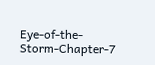Eye-of-the-Storm-Chapter-7